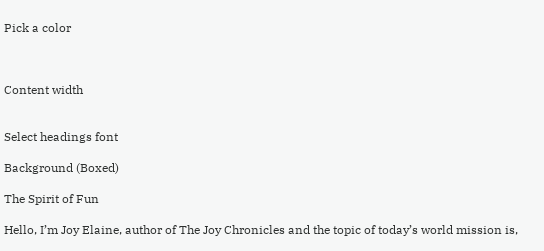Pick a color



Content width


Select headings font

Background (Boxed)

The Spirit of Fun

Hello, I’m Joy Elaine, author of The Joy Chronicles and the topic of today’s world mission is,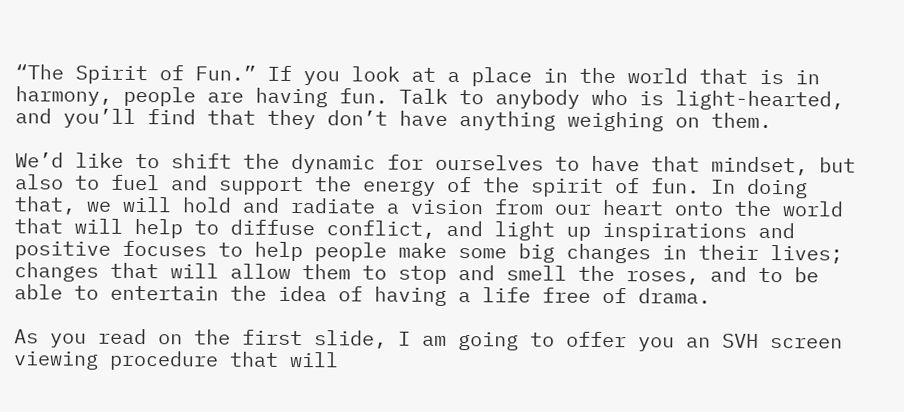“The Spirit of Fun.” If you look at a place in the world that is in harmony, people are having fun. Talk to anybody who is light-hearted, and you’ll find that they don’t have anything weighing on them.

We’d like to shift the dynamic for ourselves to have that mindset, but also to fuel and support the energy of the spirit of fun. In doing that, we will hold and radiate a vision from our heart onto the world that will help to diffuse conflict, and light up inspirations and positive focuses to help people make some big changes in their lives; changes that will allow them to stop and smell the roses, and to be able to entertain the idea of having a life free of drama.

As you read on the first slide, I am going to offer you an SVH screen viewing procedure that will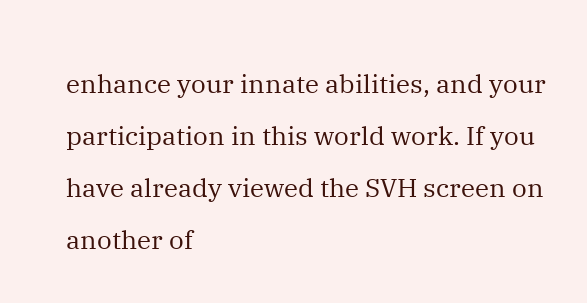enhance your innate abilities, and your participation in this world work. If you have already viewed the SVH screen on another of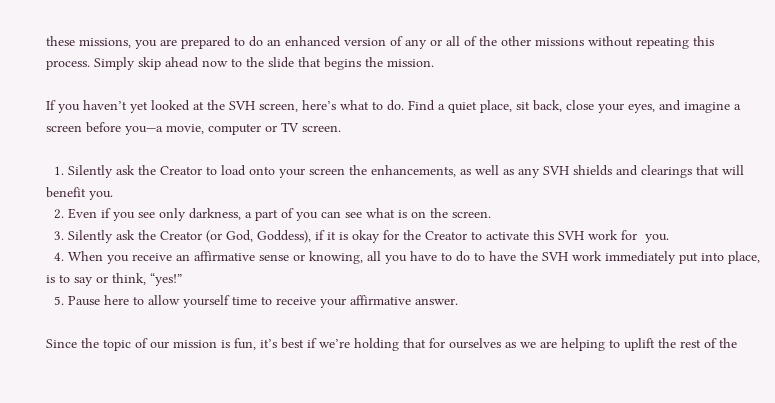these missions, you are prepared to do an enhanced version of any or all of the other missions without repeating this process. Simply skip ahead now to the slide that begins the mission.

If you haven’t yet looked at the SVH screen, here’s what to do. Find a quiet place, sit back, close your eyes, and imagine a screen before you—a movie, computer or TV screen.

  1. Silently ask the Creator to load onto your screen the enhancements, as well as any SVH shields and clearings that will benefit you.
  2. Even if you see only darkness, a part of you can see what is on the screen.
  3. Silently ask the Creator (or God, Goddess), if it is okay for the Creator to activate this SVH work for  you.
  4. When you receive an affirmative sense or knowing, all you have to do to have the SVH work immediately put into place, is to say or think, “yes!”
  5. Pause here to allow yourself time to receive your affirmative answer.

Since the topic of our mission is fun, it’s best if we’re holding that for ourselves as we are helping to uplift the rest of the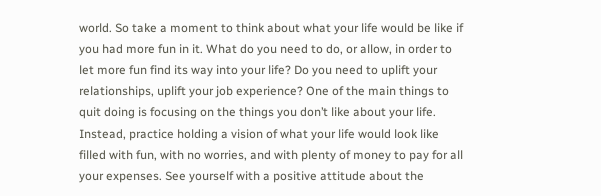world. So take a moment to think about what your life would be like if you had more fun in it. What do you need to do, or allow, in order to let more fun find its way into your life? Do you need to uplift your relationships, uplift your job experience? One of the main things to quit doing is focusing on the things you don’t like about your life. Instead, practice holding a vision of what your life would look like filled with fun, with no worries, and with plenty of money to pay for all your expenses. See yourself with a positive attitude about the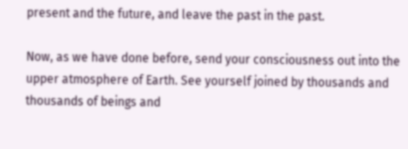present and the future, and leave the past in the past.

Now, as we have done before, send your consciousness out into the upper atmosphere of Earth. See yourself joined by thousands and thousands of beings and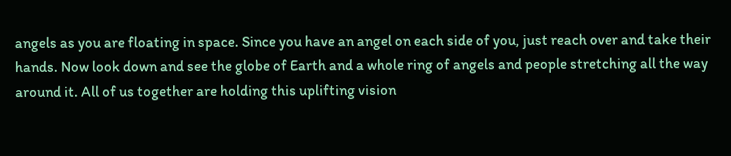angels as you are floating in space. Since you have an angel on each side of you, just reach over and take their hands. Now look down and see the globe of Earth and a whole ring of angels and people stretching all the way around it. All of us together are holding this uplifting vision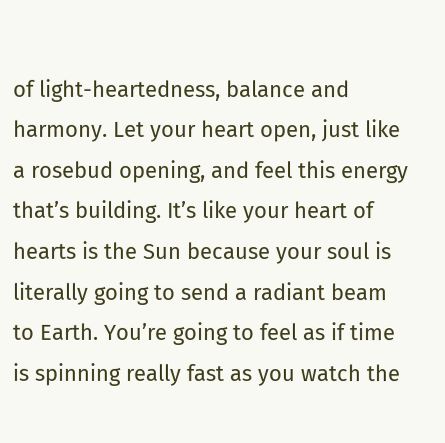of light-heartedness, balance and harmony. Let your heart open, just like a rosebud opening, and feel this energy that’s building. It’s like your heart of hearts is the Sun because your soul is literally going to send a radiant beam to Earth. You’re going to feel as if time is spinning really fast as you watch the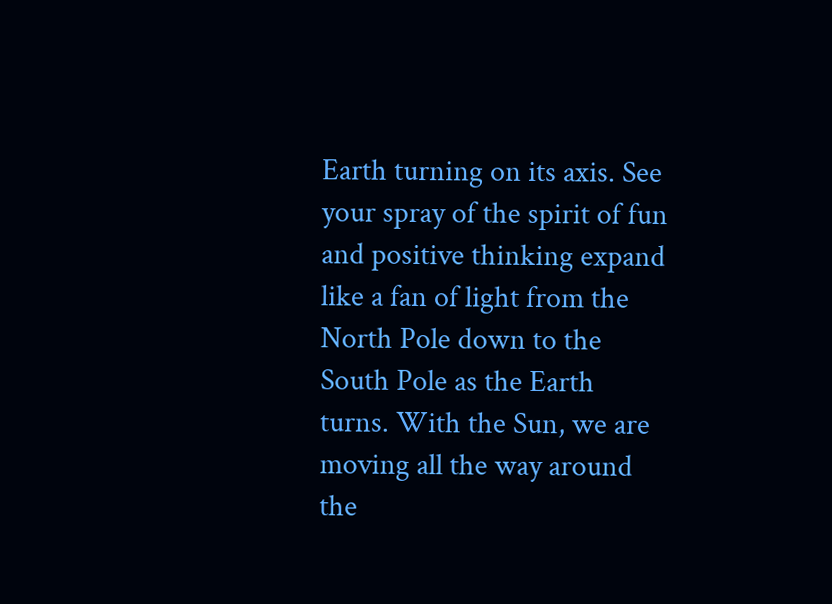Earth turning on its axis. See your spray of the spirit of fun and positive thinking expand like a fan of light from the North Pole down to the South Pole as the Earth turns. With the Sun, we are moving all the way around the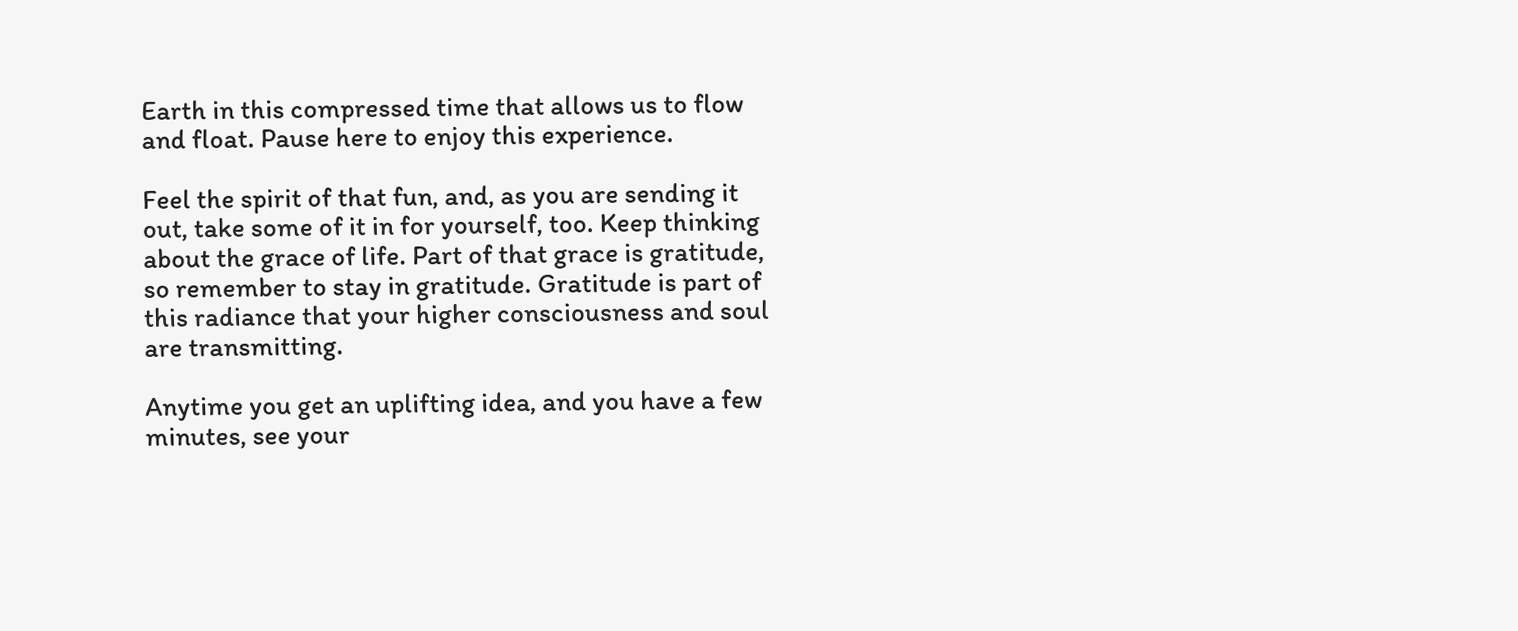Earth in this compressed time that allows us to flow and float. Pause here to enjoy this experience.

Feel the spirit of that fun, and, as you are sending it out, take some of it in for yourself, too. Keep thinking about the grace of life. Part of that grace is gratitude, so remember to stay in gratitude. Gratitude is part of this radiance that your higher consciousness and soul are transmitting.

Anytime you get an uplifting idea, and you have a few minutes, see your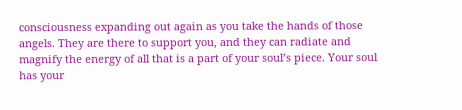consciousness expanding out again as you take the hands of those angels. They are there to support you, and they can radiate and magnify the energy of all that is a part of your soul’s piece. Your soul has your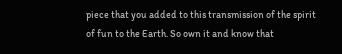piece that you added to this transmission of the spirit of fun to the Earth. So own it and know that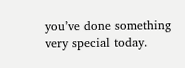you’ve done something very special today.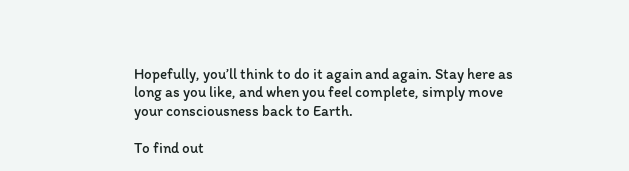Hopefully, you’ll think to do it again and again. Stay here as long as you like, and when you feel complete, simply move your consciousness back to Earth.

To find out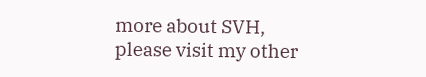more about SVH, please visit my other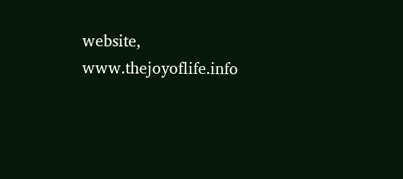website, www.thejoyoflife.info